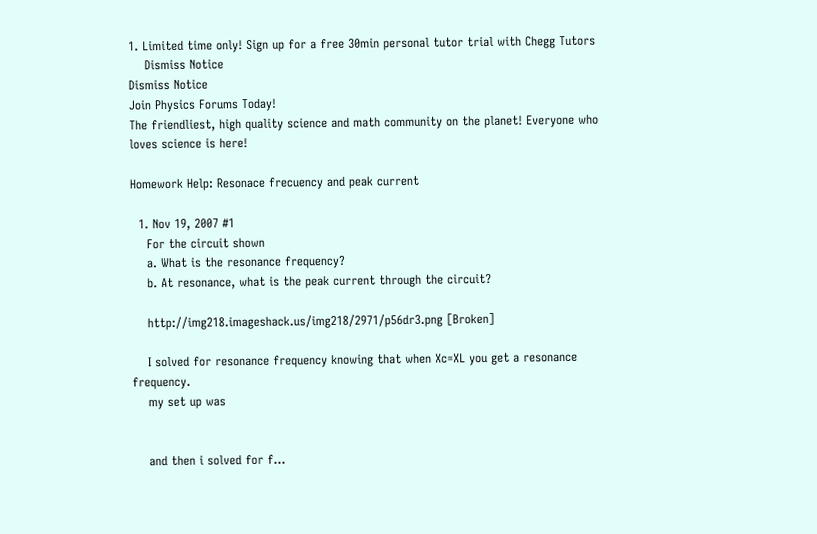1. Limited time only! Sign up for a free 30min personal tutor trial with Chegg Tutors
    Dismiss Notice
Dismiss Notice
Join Physics Forums Today!
The friendliest, high quality science and math community on the planet! Everyone who loves science is here!

Homework Help: Resonace frecuency and peak current

  1. Nov 19, 2007 #1
    For the circuit shown
    a. What is the resonance frequency?
    b. At resonance, what is the peak current through the circuit?

    http://img218.imageshack.us/img218/2971/p56dr3.png [Broken]

    I solved for resonance frequency knowing that when Xc=XL you get a resonance frequency.
    my set up was


    and then i solved for f...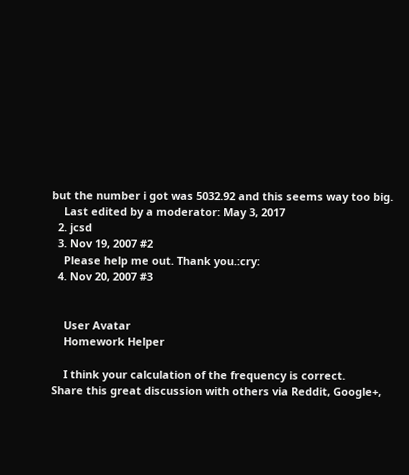but the number i got was 5032.92 and this seems way too big.
    Last edited by a moderator: May 3, 2017
  2. jcsd
  3. Nov 19, 2007 #2
    Please help me out. Thank you.:cry:
  4. Nov 20, 2007 #3


    User Avatar
    Homework Helper

    I think your calculation of the frequency is correct.
Share this great discussion with others via Reddit, Google+,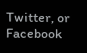Twitter, or Facebook